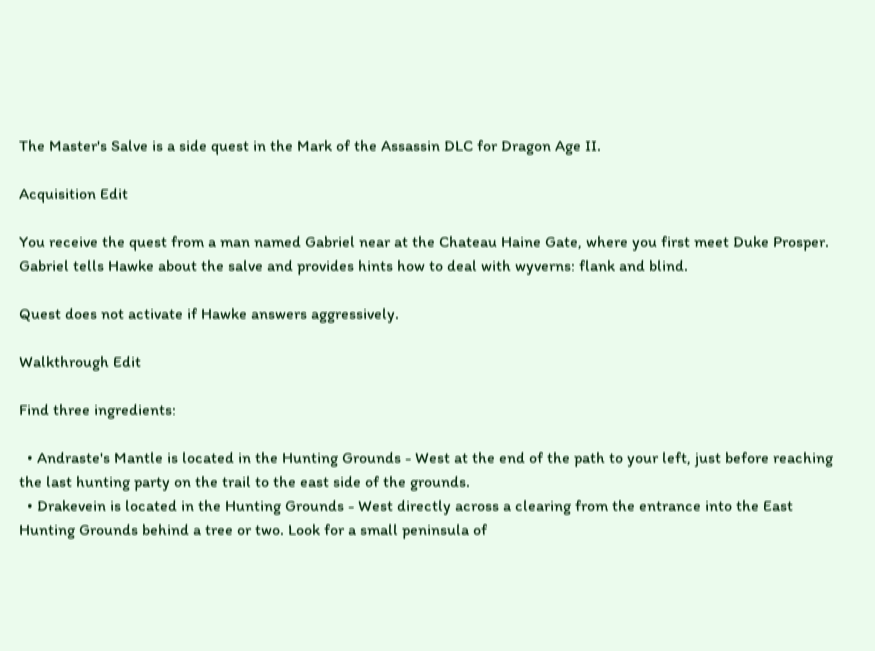The Master's Salve is a side quest in the Mark of the Assassin DLC for Dragon Age II.

Acquisition Edit

You receive the quest from a man named Gabriel near at the Chateau Haine Gate, where you first meet Duke Prosper. Gabriel tells Hawke about the salve and provides hints how to deal with wyverns: flank and blind.

Quest does not activate if Hawke answers aggressively.

Walkthrough Edit

Find three ingredients:

  • Andraste's Mantle is located in the Hunting Grounds - West at the end of the path to your left, just before reaching the last hunting party on the trail to the east side of the grounds.
  • Drakevein is located in the Hunting Grounds - West directly across a clearing from the entrance into the East Hunting Grounds behind a tree or two. Look for a small peninsula of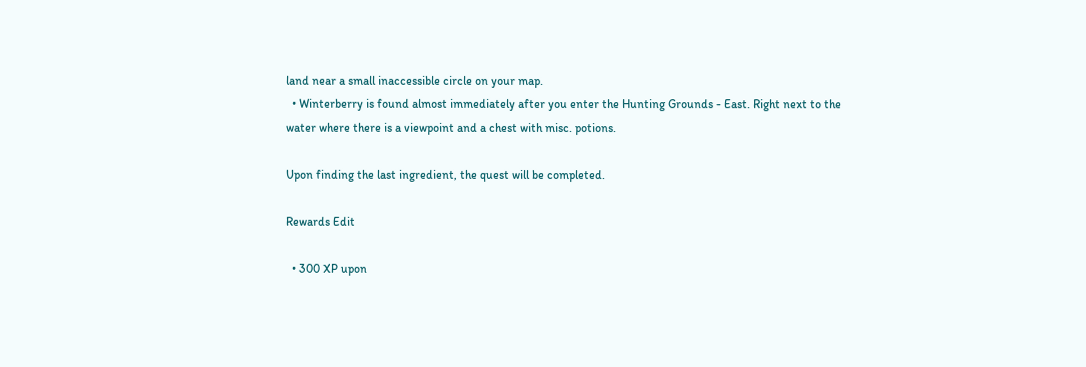land near a small inaccessible circle on your map.
  • Winterberry is found almost immediately after you enter the Hunting Grounds - East. Right next to the water where there is a viewpoint and a chest with misc. potions.

Upon finding the last ingredient, the quest will be completed.

Rewards Edit

  • 300 XP upon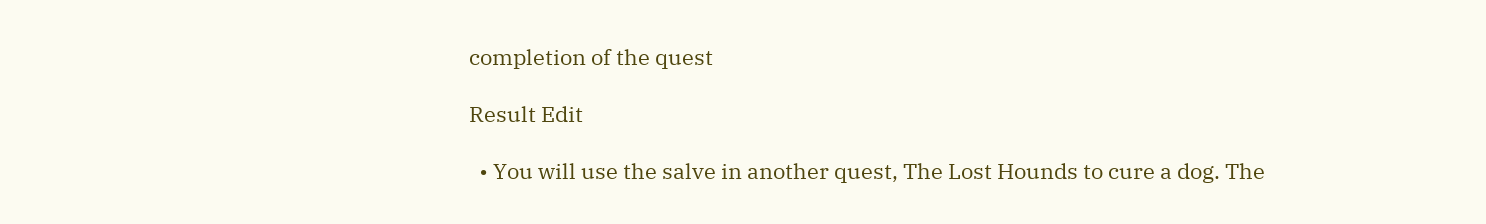completion of the quest

Result Edit

  • You will use the salve in another quest, The Lost Hounds to cure a dog. The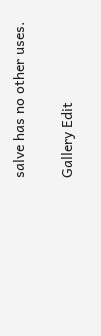salve has no other uses.

Gallery Edit